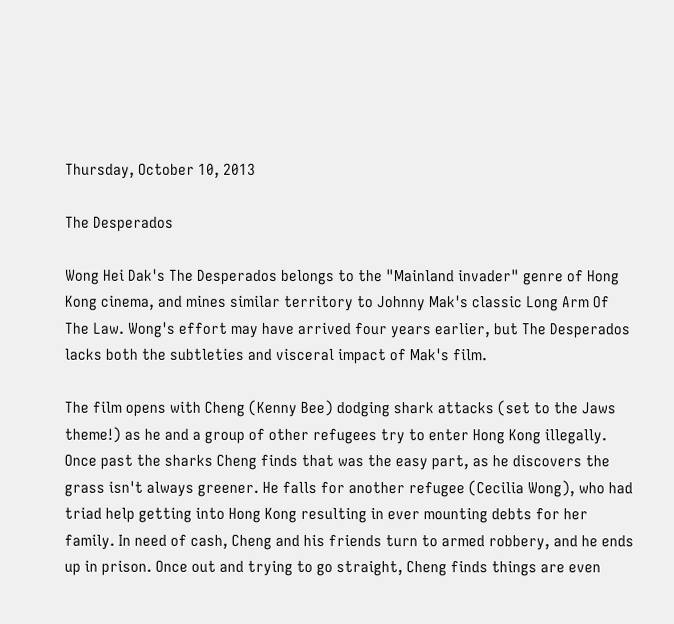Thursday, October 10, 2013

The Desperados

Wong Hei Dak's The Desperados belongs to the "Mainland invader" genre of Hong Kong cinema, and mines similar territory to Johnny Mak's classic Long Arm Of The Law. Wong's effort may have arrived four years earlier, but The Desperados lacks both the subtleties and visceral impact of Mak's film.

The film opens with Cheng (Kenny Bee) dodging shark attacks (set to the Jaws theme!) as he and a group of other refugees try to enter Hong Kong illegally. Once past the sharks Cheng finds that was the easy part, as he discovers the grass isn't always greener. He falls for another refugee (Cecilia Wong), who had triad help getting into Hong Kong resulting in ever mounting debts for her family. In need of cash, Cheng and his friends turn to armed robbery, and he ends up in prison. Once out and trying to go straight, Cheng finds things are even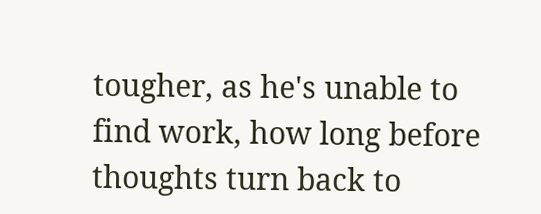tougher, as he's unable to find work, how long before thoughts turn back to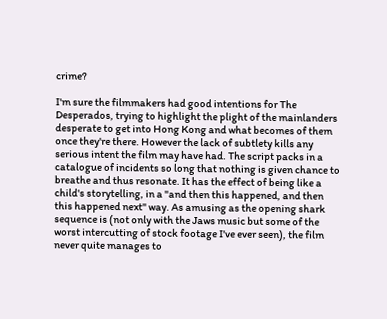crime?

I'm sure the filmmakers had good intentions for The Desperados, trying to highlight the plight of the mainlanders desperate to get into Hong Kong and what becomes of them once they're there. However the lack of subtlety kills any serious intent the film may have had. The script packs in a catalogue of incidents so long that nothing is given chance to breathe and thus resonate. It has the effect of being like a child's storytelling, in a "and then this happened, and then this happened next" way. As amusing as the opening shark sequence is (not only with the Jaws music but some of the worst intercutting of stock footage I've ever seen), the film never quite manages to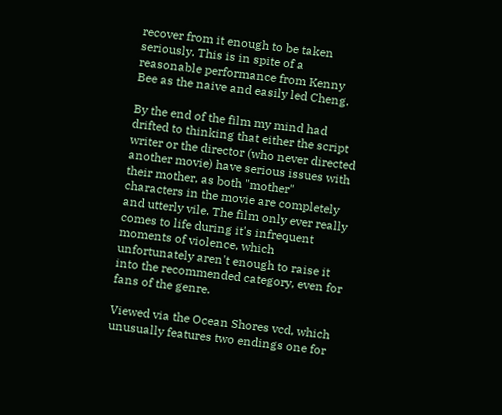recover from it enough to be taken seriously. This is in spite of a reasonable performance from Kenny Bee as the naive and easily led Cheng.

By the end of the film my mind had drifted to thinking that either the script writer or the director (who never directed another movie) have serious issues with their mother, as both "mother" characters in the movie are completely and utterly vile. The film only ever really comes to life during it's infrequent moments of violence, which unfortunately aren't enough to raise it into the recommended category, even for fans of the genre.

Viewed via the Ocean Shores vcd, which unusually features two endings one for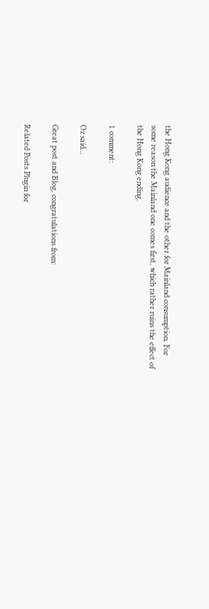the Hong Kong audience and the other for Mainland consumption. For some reason the Mainland one comes first, which rather ruins the effect of the Hong Kong ending.

1 comment:

Oz said...

Great post and Blog, congratulations from:

Related Posts Plugin for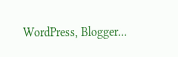WordPress, Blogger...